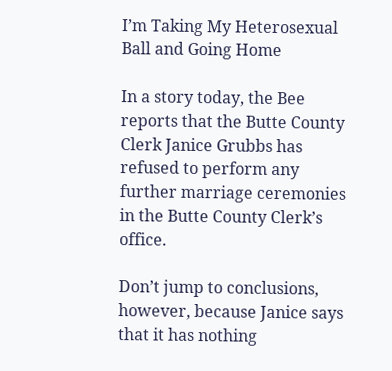I’m Taking My Heterosexual Ball and Going Home

In a story today, the Bee reports that the Butte County Clerk Janice Grubbs has refused to perform any further marriage ceremonies in the Butte County Clerk’s office.

Don’t jump to conclusions, however, because Janice says that it has nothing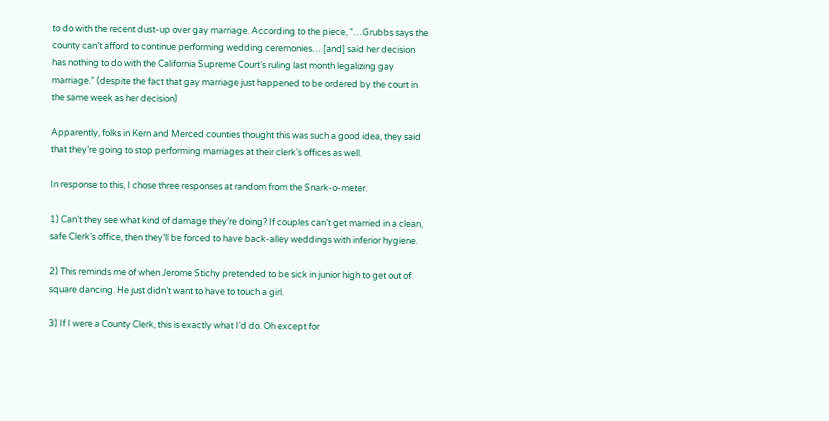to do with the recent dust-up over gay marriage. According to the piece, “…Grubbs says the county can’t afford to continue performing wedding ceremonies… [and] said her decision has nothing to do with the California Supreme Court’s ruling last month legalizing gay marriage.” (despite the fact that gay marriage just happened to be ordered by the court in the same week as her decision)

Apparently, folks in Kern and Merced counties thought this was such a good idea, they said that they’re going to stop performing marriages at their clerk’s offices as well.

In response to this, I chose three responses at random from the Snark-o-meter.

1) Can’t they see what kind of damage they’re doing? If couples can’t get married in a clean, safe Clerk’s office, then they’ll be forced to have back-alley weddings with inferior hygiene.

2) This reminds me of when Jerome Stichy pretended to be sick in junior high to get out of square dancing. He just didn’t want to have to touch a girl.

3) If I were a County Clerk, this is exactly what I’d do. Oh except for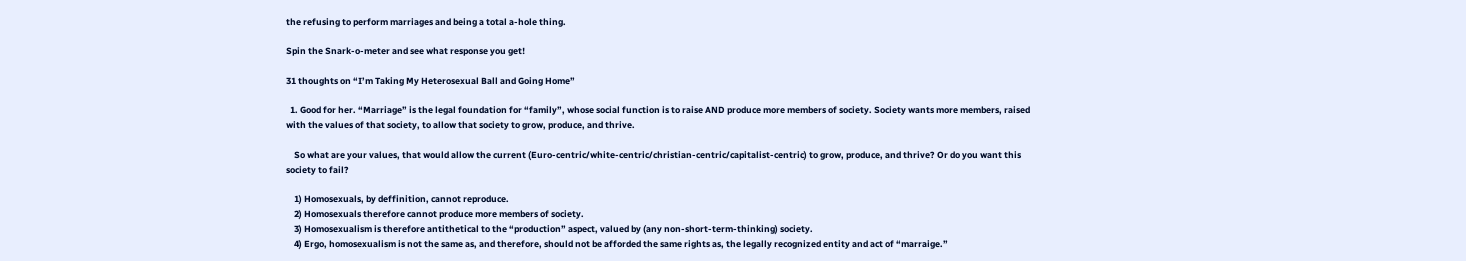the refusing to perform marriages and being a total a-hole thing.

Spin the Snark-o-meter and see what response you get!

31 thoughts on “I’m Taking My Heterosexual Ball and Going Home”

  1. Good for her. “Marriage” is the legal foundation for “family”, whose social function is to raise AND produce more members of society. Society wants more members, raised with the values of that society, to allow that society to grow, produce, and thrive.

    So what are your values, that would allow the current (Euro-centric/white-centric/christian-centric/capitalist-centric) to grow, produce, and thrive? Or do you want this society to fail?

    1) Homosexuals, by deffinition, cannot reproduce.
    2) Homosexuals therefore cannot produce more members of society.
    3) Homosexualism is therefore antithetical to the “production” aspect, valued by (any non-short-term-thinking) society.
    4) Ergo, homosexualism is not the same as, and therefore, should not be afforded the same rights as, the legally recognized entity and act of “marraige.”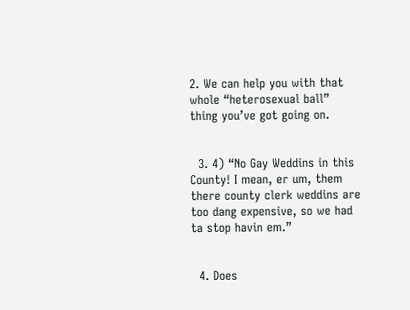2. We can help you with that whole “heterosexual ball” thing you’ve got going on.


  3. 4) “No Gay Weddins in this County! I mean, er um, them there county clerk weddins are too dang expensive, so we had ta stop havin em.”


  4. Does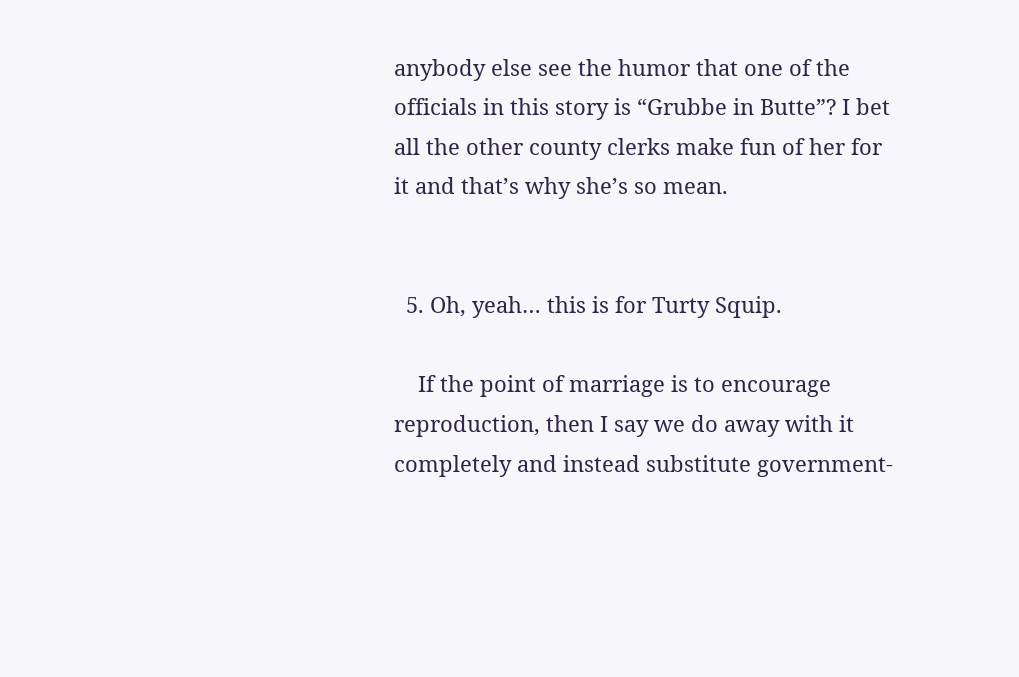anybody else see the humor that one of the officials in this story is “Grubbe in Butte”? I bet all the other county clerks make fun of her for it and that’s why she’s so mean.


  5. Oh, yeah… this is for Turty Squip.

    If the point of marriage is to encourage reproduction, then I say we do away with it completely and instead substitute government-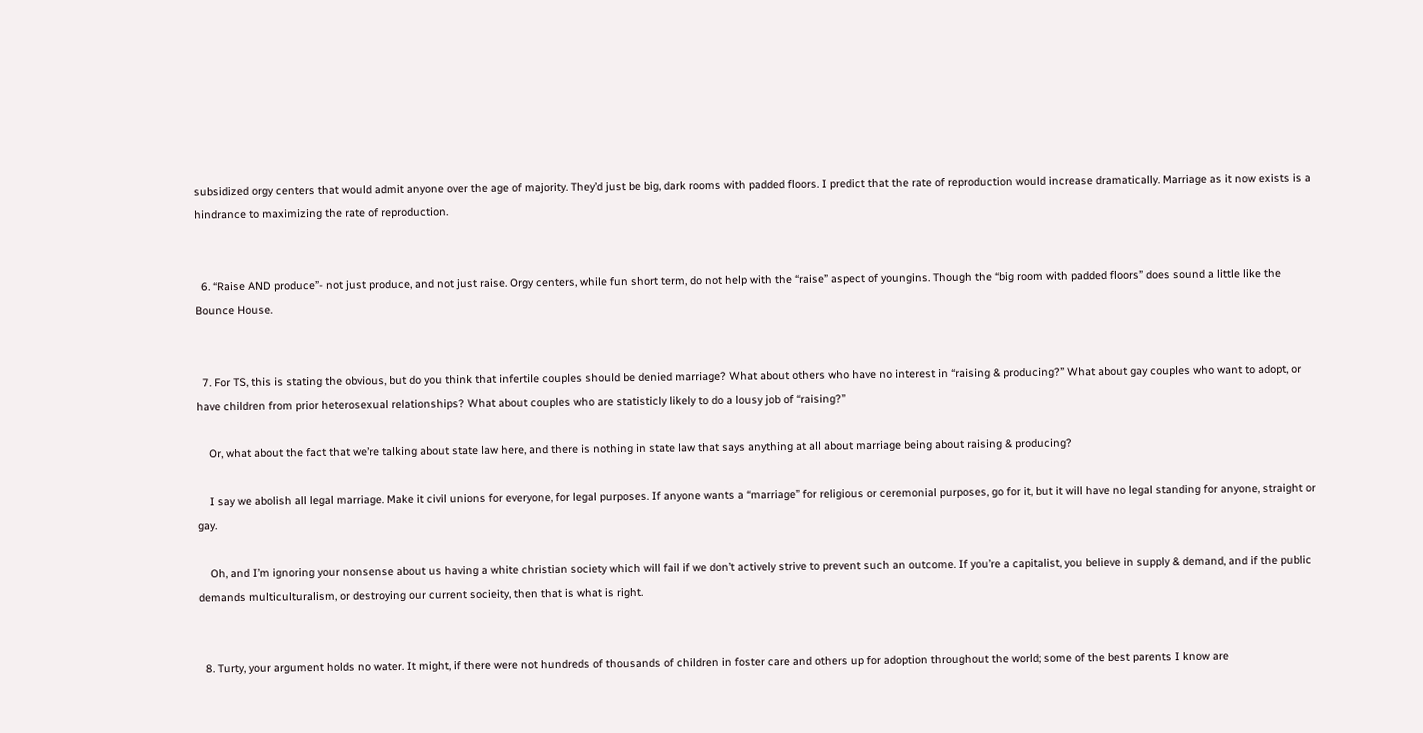subsidized orgy centers that would admit anyone over the age of majority. They’d just be big, dark rooms with padded floors. I predict that the rate of reproduction would increase dramatically. Marriage as it now exists is a hindrance to maximizing the rate of reproduction.


  6. “Raise AND produce”- not just produce, and not just raise. Orgy centers, while fun short term, do not help with the “raise” aspect of youngins. Though the “big room with padded floors” does sound a little like the Bounce House.


  7. For TS, this is stating the obvious, but do you think that infertile couples should be denied marriage? What about others who have no interest in “raising & producing?” What about gay couples who want to adopt, or have children from prior heterosexual relationships? What about couples who are statisticly likely to do a lousy job of “raising?”

    Or, what about the fact that we’re talking about state law here, and there is nothing in state law that says anything at all about marriage being about raising & producing?

    I say we abolish all legal marriage. Make it civil unions for everyone, for legal purposes. If anyone wants a “marriage” for religious or ceremonial purposes, go for it, but it will have no legal standing for anyone, straight or gay.

    Oh, and I’m ignoring your nonsense about us having a white christian society which will fail if we don’t actively strive to prevent such an outcome. If you’re a capitalist, you believe in supply & demand, and if the public demands multiculturalism, or destroying our current socieity, then that is what is right.


  8. Turty, your argument holds no water. It might, if there were not hundreds of thousands of children in foster care and others up for adoption throughout the world; some of the best parents I know are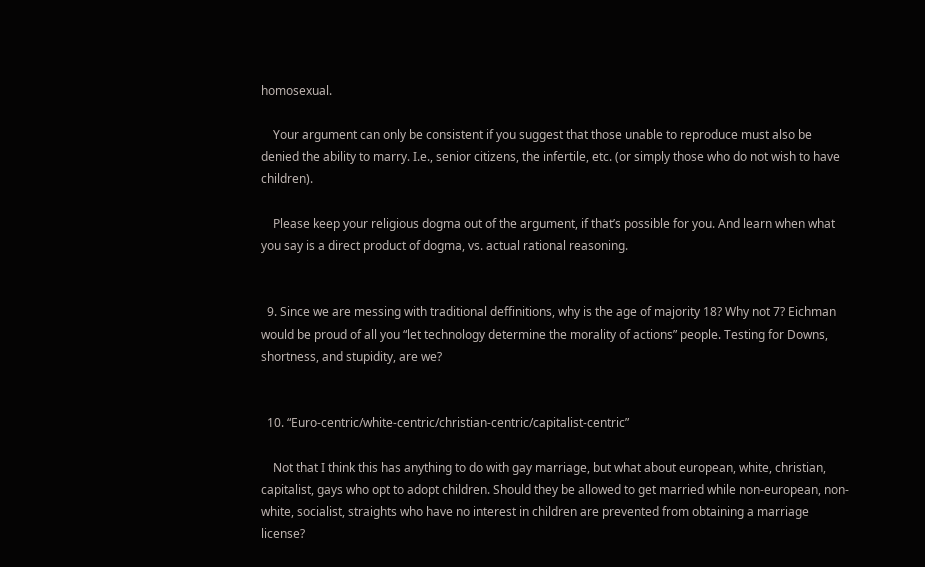homosexual.

    Your argument can only be consistent if you suggest that those unable to reproduce must also be denied the ability to marry. I.e., senior citizens, the infertile, etc. (or simply those who do not wish to have children).

    Please keep your religious dogma out of the argument, if that’s possible for you. And learn when what you say is a direct product of dogma, vs. actual rational reasoning.


  9. Since we are messing with traditional deffinitions, why is the age of majority 18? Why not 7? Eichman would be proud of all you “let technology determine the morality of actions” people. Testing for Downs, shortness, and stupidity, are we?


  10. “Euro-centric/white-centric/christian-centric/capitalist-centric”

    Not that I think this has anything to do with gay marriage, but what about european, white, christian, capitalist, gays who opt to adopt children. Should they be allowed to get married while non-european, non-white, socialist, straights who have no interest in children are prevented from obtaining a marriage license?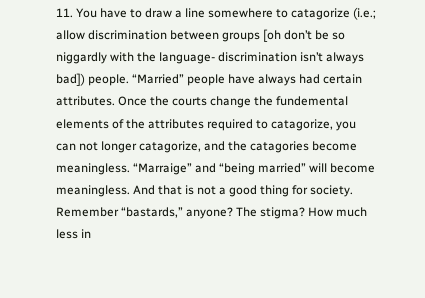11. You have to draw a line somewhere to catagorize (i.e.; allow discrimination between groups [oh don’t be so niggardly with the language- discrimination isn’t always bad]) people. “Married” people have always had certain attributes. Once the courts change the fundemental elements of the attributes required to catagorize, you can not longer catagorize, and the catagories become meaningless. “Marraige” and “being married” will become meaningless. And that is not a good thing for society. Remember “bastards,” anyone? The stigma? How much less in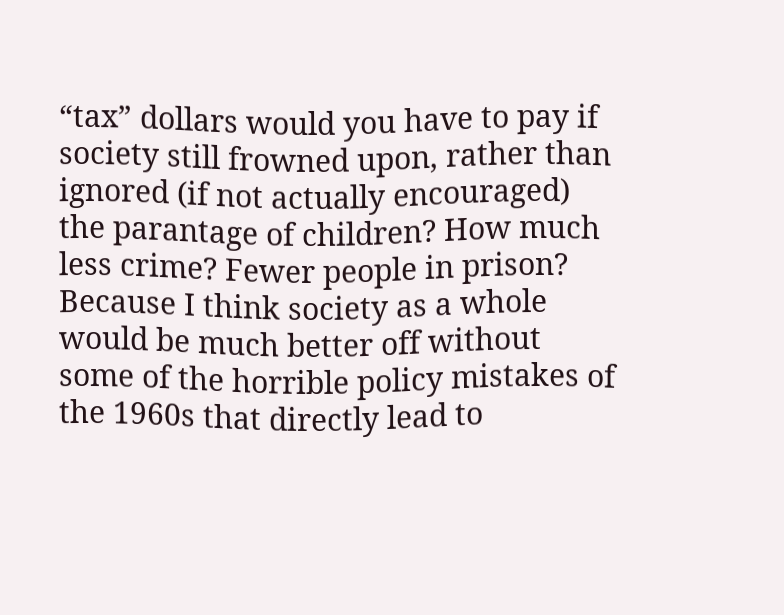“tax” dollars would you have to pay if society still frowned upon, rather than ignored (if not actually encouraged) the parantage of children? How much less crime? Fewer people in prison? Because I think society as a whole would be much better off without some of the horrible policy mistakes of the 1960s that directly lead to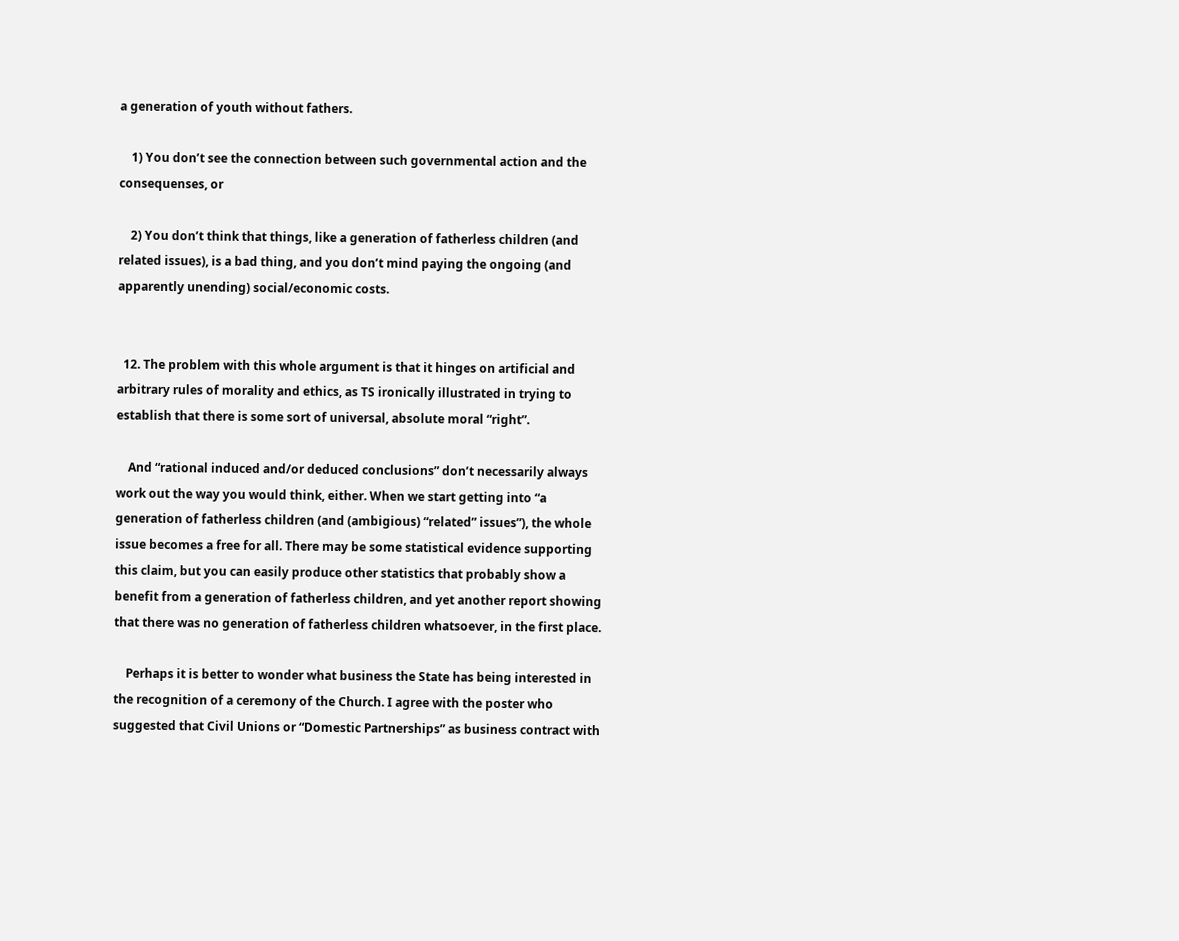a generation of youth without fathers.

    1) You don’t see the connection between such governmental action and the consequenses, or

    2) You don’t think that things, like a generation of fatherless children (and related issues), is a bad thing, and you don’t mind paying the ongoing (and apparently unending) social/economic costs.


  12. The problem with this whole argument is that it hinges on artificial and arbitrary rules of morality and ethics, as TS ironically illustrated in trying to establish that there is some sort of universal, absolute moral “right”.

    And “rational induced and/or deduced conclusions” don’t necessarily always work out the way you would think, either. When we start getting into “a generation of fatherless children (and (ambigious) “related” issues”), the whole issue becomes a free for all. There may be some statistical evidence supporting this claim, but you can easily produce other statistics that probably show a benefit from a generation of fatherless children, and yet another report showing that there was no generation of fatherless children whatsoever, in the first place.

    Perhaps it is better to wonder what business the State has being interested in the recognition of a ceremony of the Church. I agree with the poster who suggested that Civil Unions or “Domestic Partnerships” as business contract with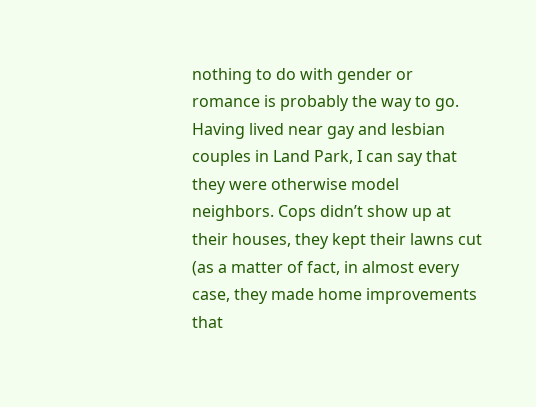nothing to do with gender or romance is probably the way to go. Having lived near gay and lesbian couples in Land Park, I can say that they were otherwise model neighbors. Cops didn’t show up at their houses, they kept their lawns cut (as a matter of fact, in almost every case, they made home improvements that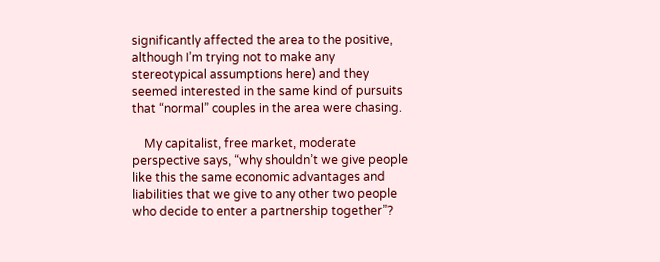significantly affected the area to the positive, although I’m trying not to make any stereotypical assumptions here) and they seemed interested in the same kind of pursuits that “normal” couples in the area were chasing.

    My capitalist, free market, moderate perspective says, “why shouldn’t we give people like this the same economic advantages and liabilities that we give to any other two people who decide to enter a partnership together”?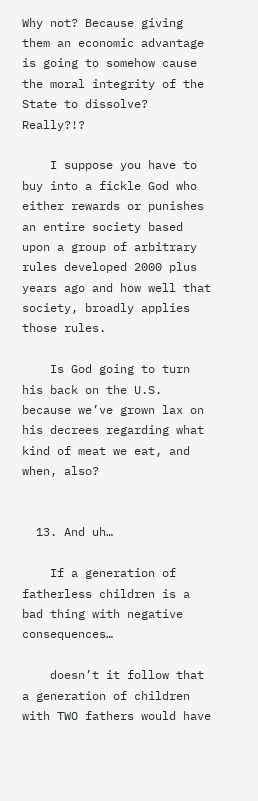Why not? Because giving them an economic advantage is going to somehow cause the moral integrity of the State to dissolve? Really?!?

    I suppose you have to buy into a fickle God who either rewards or punishes an entire society based upon a group of arbitrary rules developed 2000 plus years ago and how well that society, broadly applies those rules.

    Is God going to turn his back on the U.S. because we’ve grown lax on his decrees regarding what kind of meat we eat, and when, also?


  13. And uh…

    If a generation of fatherless children is a bad thing with negative consequences…

    doesn’t it follow that a generation of children with TWO fathers would have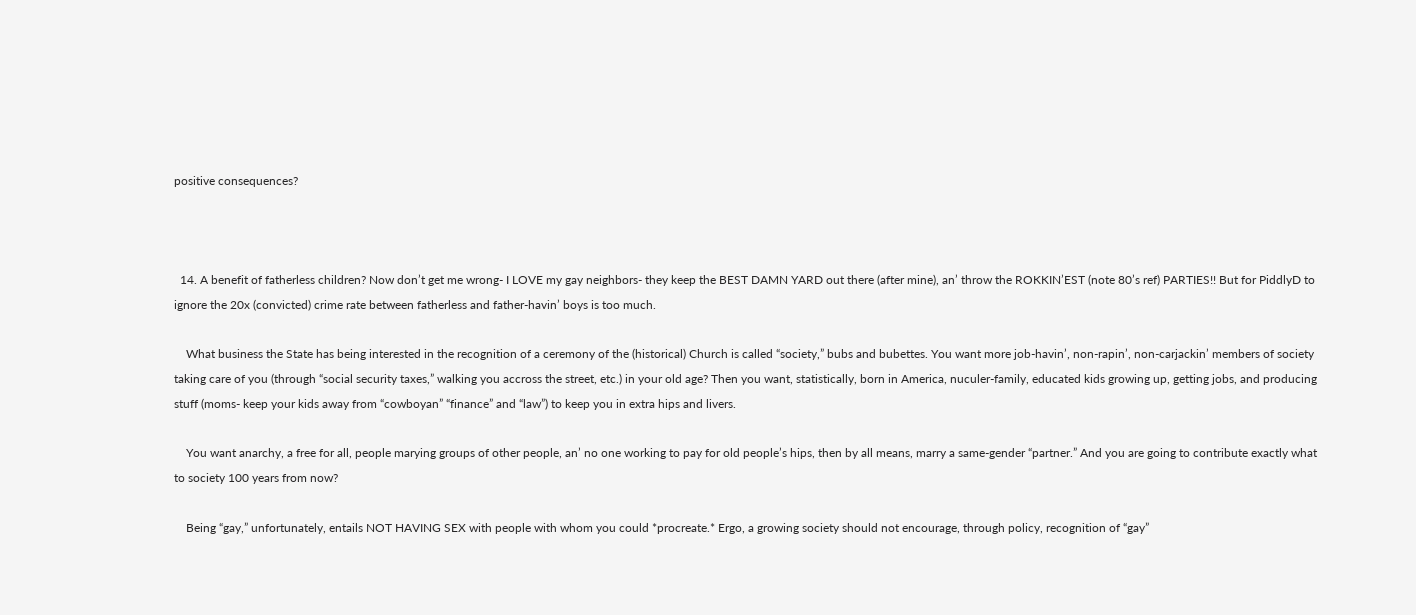positive consequences?



  14. A benefit of fatherless children? Now don’t get me wrong- I LOVE my gay neighbors- they keep the BEST DAMN YARD out there (after mine), an’ throw the ROKKIN’EST (note 80’s ref) PARTIES!! But for PiddlyD to ignore the 20x (convicted) crime rate between fatherless and father-havin’ boys is too much.

    What business the State has being interested in the recognition of a ceremony of the (historical) Church is called “society,” bubs and bubettes. You want more job-havin’, non-rapin’, non-carjackin’ members of society taking care of you (through “social security taxes,” walking you accross the street, etc.) in your old age? Then you want, statistically, born in America, nuculer-family, educated kids growing up, getting jobs, and producing stuff (moms- keep your kids away from “cowboyan” “finance” and “law”) to keep you in extra hips and livers.

    You want anarchy, a free for all, people marying groups of other people, an’ no one working to pay for old people’s hips, then by all means, marry a same-gender “partner.” And you are going to contribute exactly what to society 100 years from now?

    Being “gay,” unfortunately, entails NOT HAVING SEX with people with whom you could *procreate.* Ergo, a growing society should not encourage, through policy, recognition of “gay”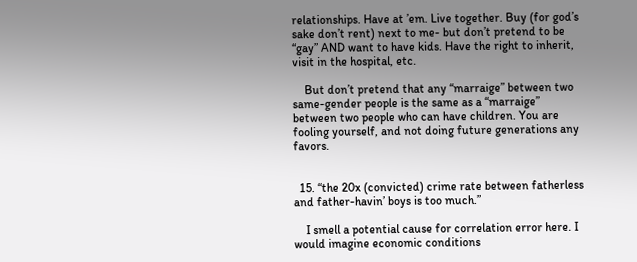relationships. Have at ’em. Live together. Buy (for god’s sake don’t rent) next to me- but don’t pretend to be “gay” AND want to have kids. Have the right to inherit, visit in the hospital, etc.

    But don’t pretend that any “marraige” between two same-gender people is the same as a “marraige” between two people who can have children. You are fooling yourself, and not doing future generations any favors.


  15. “the 20x (convicted) crime rate between fatherless and father-havin’ boys is too much.”

    I smell a potential cause for correlation error here. I would imagine economic conditions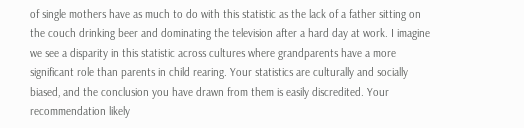of single mothers have as much to do with this statistic as the lack of a father sitting on the couch drinking beer and dominating the television after a hard day at work. I imagine we see a disparity in this statistic across cultures where grandparents have a more significant role than parents in child rearing. Your statistics are culturally and socially biased, and the conclusion you have drawn from them is easily discredited. Your recommendation likely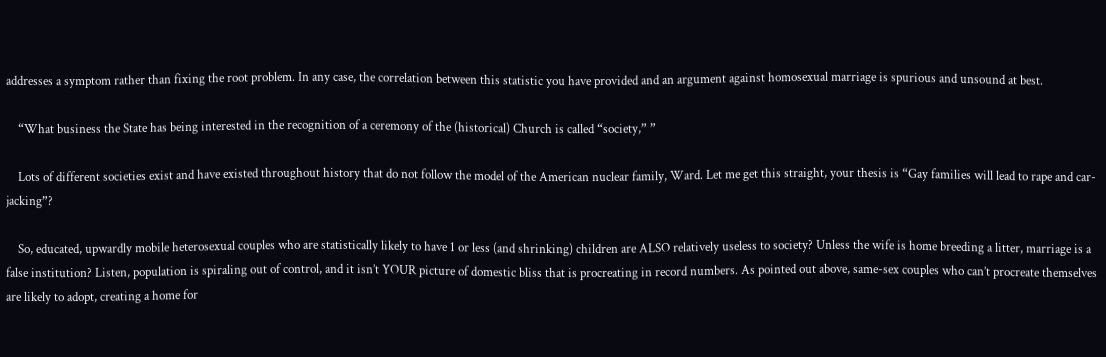addresses a symptom rather than fixing the root problem. In any case, the correlation between this statistic you have provided and an argument against homosexual marriage is spurious and unsound at best.

    “What business the State has being interested in the recognition of a ceremony of the (historical) Church is called “society,” ”

    Lots of different societies exist and have existed throughout history that do not follow the model of the American nuclear family, Ward. Let me get this straight, your thesis is “Gay families will lead to rape and car-jacking”?

    So, educated, upwardly mobile heterosexual couples who are statistically likely to have 1 or less (and shrinking) children are ALSO relatively useless to society? Unless the wife is home breeding a litter, marriage is a false institution? Listen, population is spiraling out of control, and it isn’t YOUR picture of domestic bliss that is procreating in record numbers. As pointed out above, same-sex couples who can’t procreate themselves are likely to adopt, creating a home for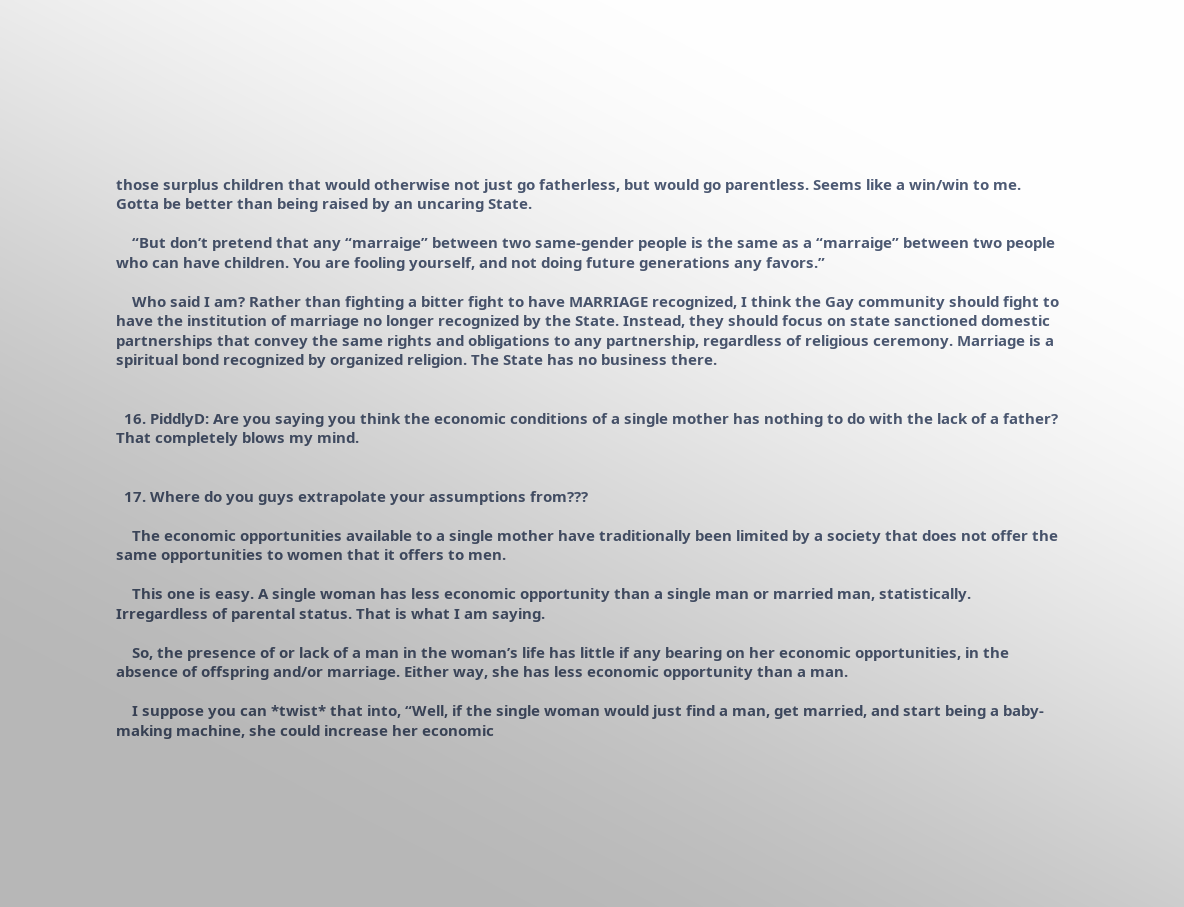those surplus children that would otherwise not just go fatherless, but would go parentless. Seems like a win/win to me. Gotta be better than being raised by an uncaring State.

    “But don’t pretend that any “marraige” between two same-gender people is the same as a “marraige” between two people who can have children. You are fooling yourself, and not doing future generations any favors.”

    Who said I am? Rather than fighting a bitter fight to have MARRIAGE recognized, I think the Gay community should fight to have the institution of marriage no longer recognized by the State. Instead, they should focus on state sanctioned domestic partnerships that convey the same rights and obligations to any partnership, regardless of religious ceremony. Marriage is a spiritual bond recognized by organized religion. The State has no business there.


  16. PiddlyD: Are you saying you think the economic conditions of a single mother has nothing to do with the lack of a father? That completely blows my mind.


  17. Where do you guys extrapolate your assumptions from???

    The economic opportunities available to a single mother have traditionally been limited by a society that does not offer the same opportunities to women that it offers to men.

    This one is easy. A single woman has less economic opportunity than a single man or married man, statistically. Irregardless of parental status. That is what I am saying.

    So, the presence of or lack of a man in the woman’s life has little if any bearing on her economic opportunities, in the absence of offspring and/or marriage. Either way, she has less economic opportunity than a man.

    I suppose you can *twist* that into, “Well, if the single woman would just find a man, get married, and start being a baby-making machine, she could increase her economic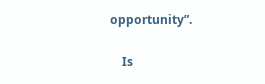opportunity”.

    Is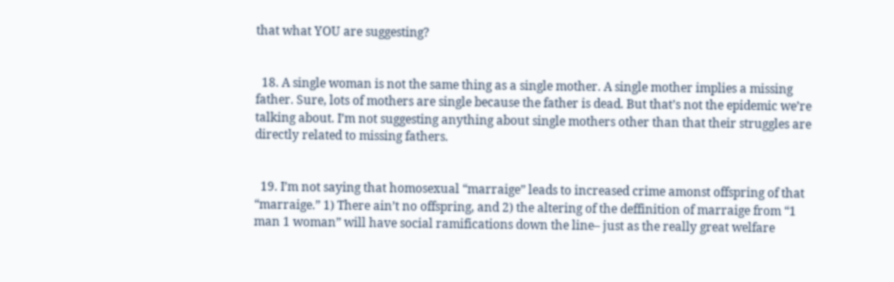that what YOU are suggesting?


  18. A single woman is not the same thing as a single mother. A single mother implies a missing father. Sure, lots of mothers are single because the father is dead. But that’s not the epidemic we’re talking about. I’m not suggesting anything about single mothers other than that their struggles are directly related to missing fathers.


  19. I’m not saying that homosexual “marraige” leads to increased crime amonst offspring of that “marraige.” 1) There ain’t no offspring, and 2) the altering of the deffinition of marraige from “1 man 1 woman” will have social ramifications down the line– just as the really great welfare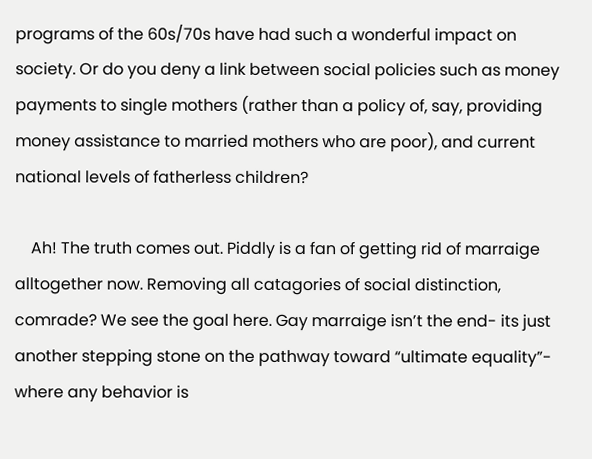programs of the 60s/70s have had such a wonderful impact on society. Or do you deny a link between social policies such as money payments to single mothers (rather than a policy of, say, providing money assistance to married mothers who are poor), and current national levels of fatherless children?

    Ah! The truth comes out. Piddly is a fan of getting rid of marraige alltogether now. Removing all catagories of social distinction, comrade? We see the goal here. Gay marraige isn’t the end- its just another stepping stone on the pathway toward “ultimate equality”- where any behavior is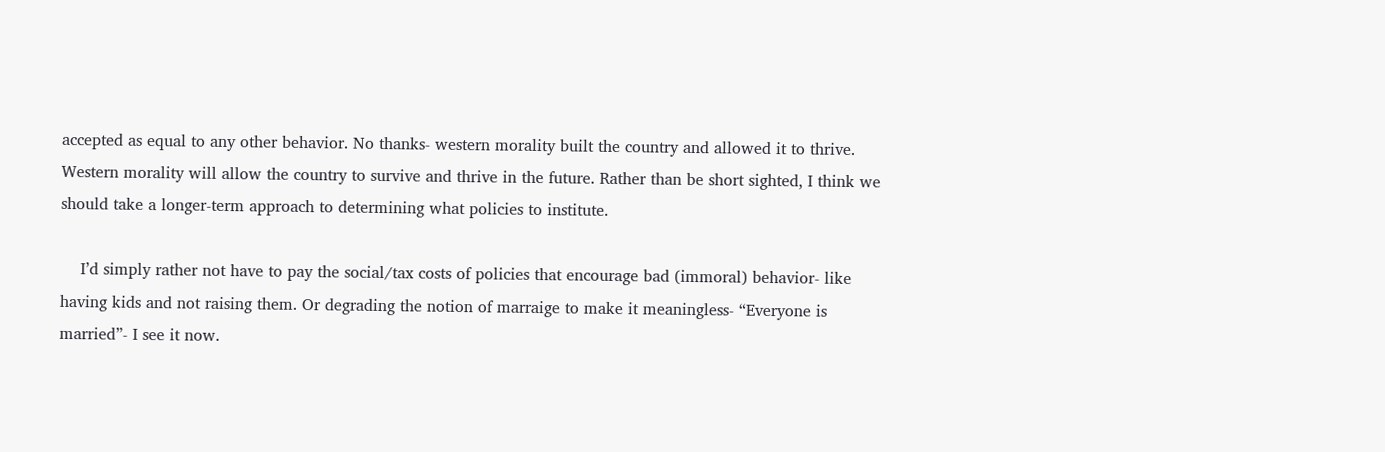accepted as equal to any other behavior. No thanks- western morality built the country and allowed it to thrive. Western morality will allow the country to survive and thrive in the future. Rather than be short sighted, I think we should take a longer-term approach to determining what policies to institute.

    I’d simply rather not have to pay the social/tax costs of policies that encourage bad (immoral) behavior- like having kids and not raising them. Or degrading the notion of marraige to make it meaningless- “Everyone is married”- I see it now.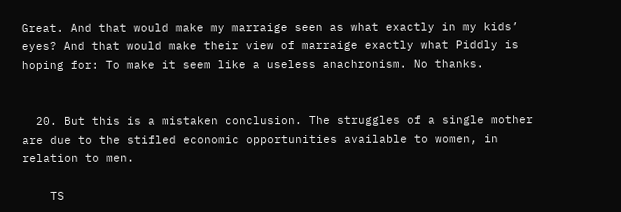Great. And that would make my marraige seen as what exactly in my kids’ eyes? And that would make their view of marraige exactly what Piddly is hoping for: To make it seem like a useless anachronism. No thanks.


  20. But this is a mistaken conclusion. The struggles of a single mother are due to the stifled economic opportunities available to women, in relation to men.

    TS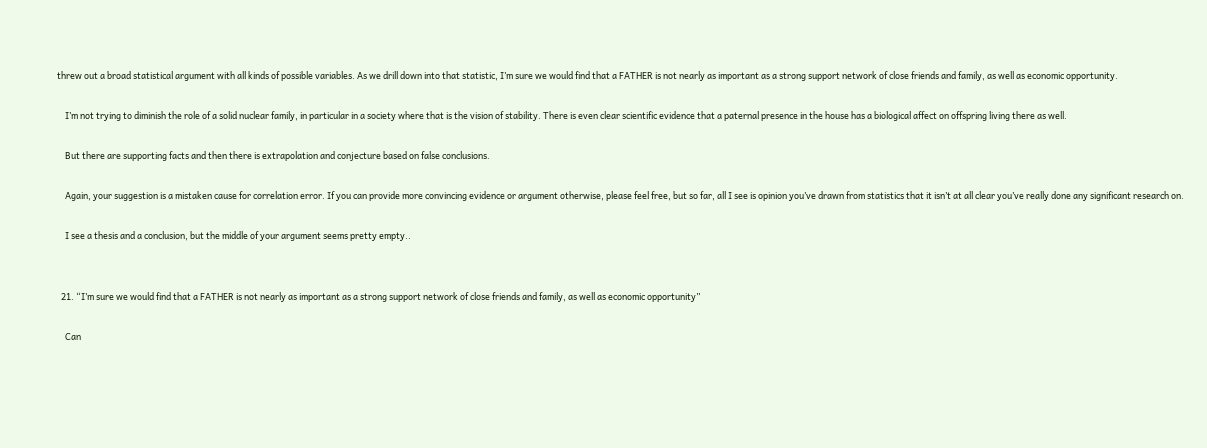threw out a broad statistical argument with all kinds of possible variables. As we drill down into that statistic, I’m sure we would find that a FATHER is not nearly as important as a strong support network of close friends and family, as well as economic opportunity.

    I’m not trying to diminish the role of a solid nuclear family, in particular in a society where that is the vision of stability. There is even clear scientific evidence that a paternal presence in the house has a biological affect on offspring living there as well.

    But there are supporting facts and then there is extrapolation and conjecture based on false conclusions.

    Again, your suggestion is a mistaken cause for correlation error. If you can provide more convincing evidence or argument otherwise, please feel free, but so far, all I see is opinion you’ve drawn from statistics that it isn’t at all clear you’ve really done any significant research on.

    I see a thesis and a conclusion, but the middle of your argument seems pretty empty..


  21. “I’m sure we would find that a FATHER is not nearly as important as a strong support network of close friends and family, as well as economic opportunity”

    Can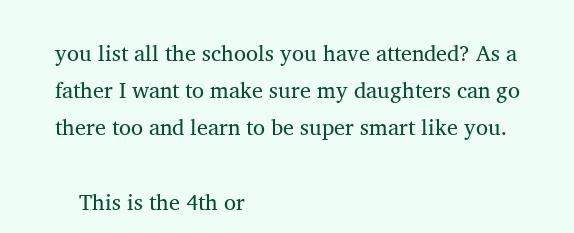you list all the schools you have attended? As a father I want to make sure my daughters can go there too and learn to be super smart like you.

    This is the 4th or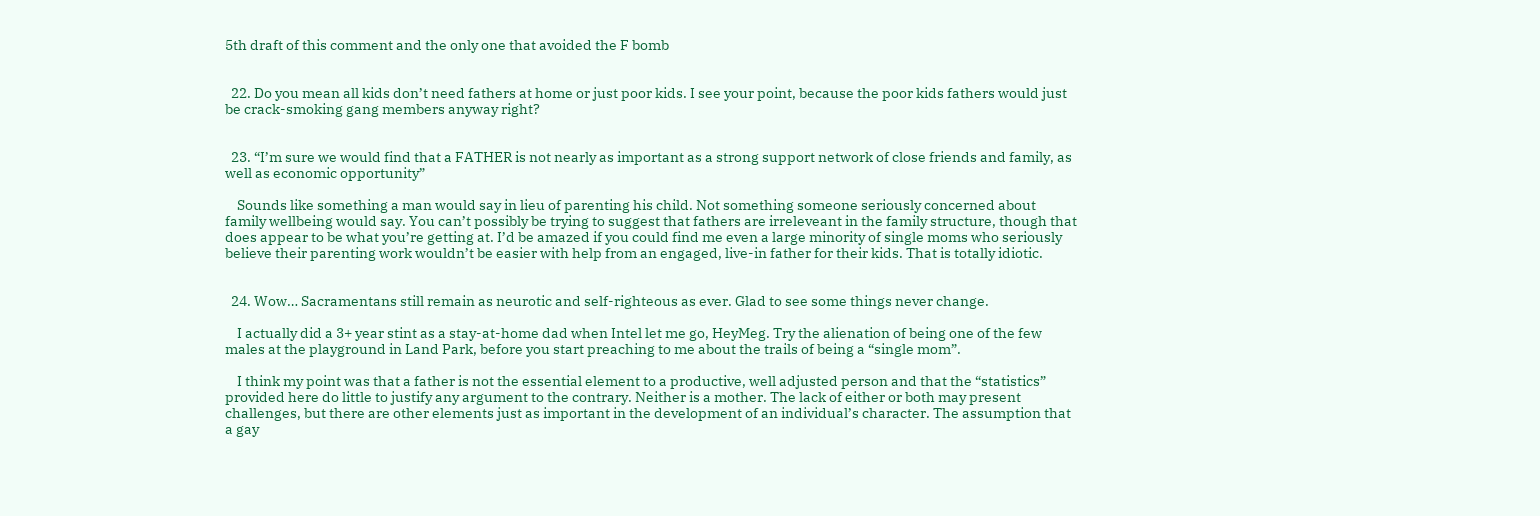5th draft of this comment and the only one that avoided the F bomb


  22. Do you mean all kids don’t need fathers at home or just poor kids. I see your point, because the poor kids fathers would just be crack-smoking gang members anyway right?


  23. “I’m sure we would find that a FATHER is not nearly as important as a strong support network of close friends and family, as well as economic opportunity”

    Sounds like something a man would say in lieu of parenting his child. Not something someone seriously concerned about family wellbeing would say. You can’t possibly be trying to suggest that fathers are irreleveant in the family structure, though that does appear to be what you’re getting at. I’d be amazed if you could find me even a large minority of single moms who seriously believe their parenting work wouldn’t be easier with help from an engaged, live-in father for their kids. That is totally idiotic.


  24. Wow… Sacramentans still remain as neurotic and self-righteous as ever. Glad to see some things never change.

    I actually did a 3+ year stint as a stay-at-home dad when Intel let me go, HeyMeg. Try the alienation of being one of the few males at the playground in Land Park, before you start preaching to me about the trails of being a “single mom”.

    I think my point was that a father is not the essential element to a productive, well adjusted person and that the “statistics” provided here do little to justify any argument to the contrary. Neither is a mother. The lack of either or both may present challenges, but there are other elements just as important in the development of an individual’s character. The assumption that a gay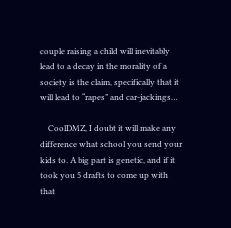couple raising a child will inevitably lead to a decay in the morality of a society is the claim, specifically that it will lead to “rapes” and car-jackings…

    CoolDMZ, I doubt it will make any difference what school you send your kids to. A big part is genetic, and if it took you 5 drafts to come up with that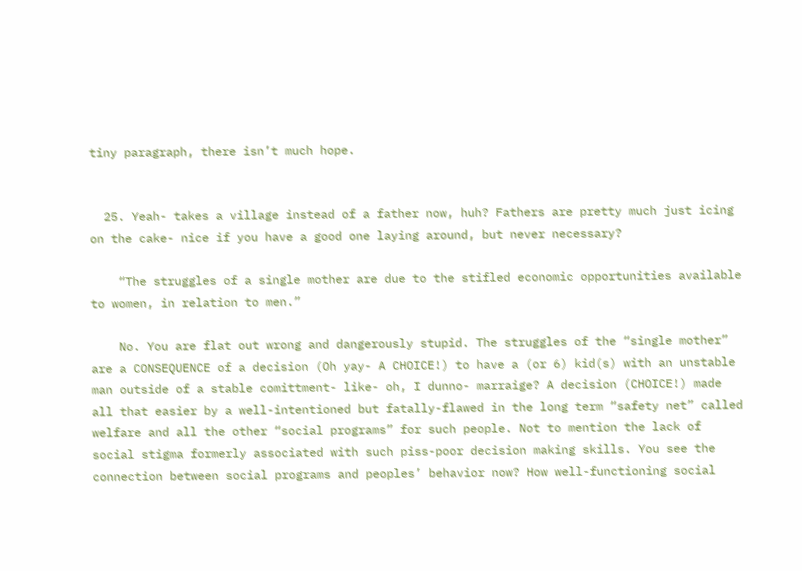tiny paragraph, there isn’t much hope.


  25. Yeah- takes a village instead of a father now, huh? Fathers are pretty much just icing on the cake- nice if you have a good one laying around, but never necessary?

    “The struggles of a single mother are due to the stifled economic opportunities available to women, in relation to men.”

    No. You are flat out wrong and dangerously stupid. The struggles of the “single mother” are a CONSEQUENCE of a decision (Oh yay- A CHOICE!) to have a (or 6) kid(s) with an unstable man outside of a stable comittment- like- oh, I dunno- marraige? A decision (CHOICE!) made all that easier by a well-intentioned but fatally-flawed in the long term “safety net” called welfare and all the other “social programs” for such people. Not to mention the lack of social stigma formerly associated with such piss-poor decision making skills. You see the connection between social programs and peoples’ behavior now? How well-functioning social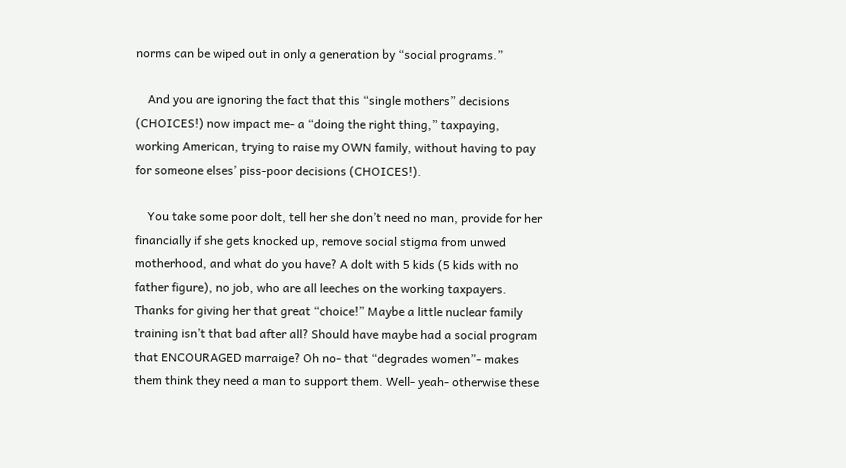norms can be wiped out in only a generation by “social programs.”

    And you are ignoring the fact that this “single mothers” decisions (CHOICES!) now impact me- a “doing the right thing,” taxpaying, working American, trying to raise my OWN family, without having to pay for someone elses’ piss-poor decisions (CHOICES!).

    You take some poor dolt, tell her she don’t need no man, provide for her financially if she gets knocked up, remove social stigma from unwed motherhood, and what do you have? A dolt with 5 kids (5 kids with no father figure), no job, who are all leeches on the working taxpayers. Thanks for giving her that great “choice!” Maybe a little nuclear family training isn’t that bad after all? Should have maybe had a social program that ENCOURAGED marraige? Oh no- that “degrades women”- makes them think they need a man to support them. Well- yeah- otherwise these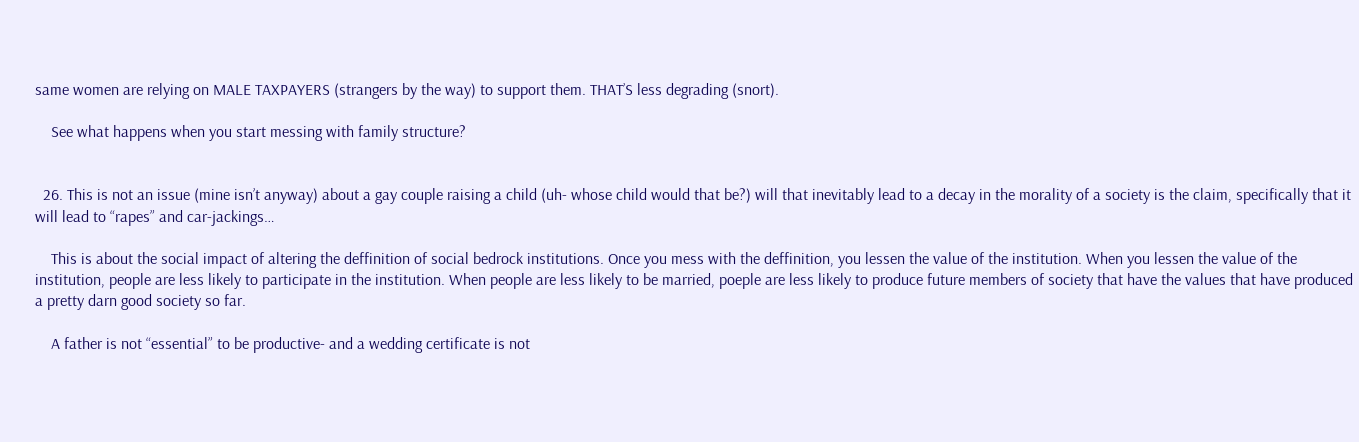same women are relying on MALE TAXPAYERS (strangers by the way) to support them. THAT’S less degrading (snort).

    See what happens when you start messing with family structure?


  26. This is not an issue (mine isn’t anyway) about a gay couple raising a child (uh- whose child would that be?) will that inevitably lead to a decay in the morality of a society is the claim, specifically that it will lead to “rapes” and car-jackings…

    This is about the social impact of altering the deffinition of social bedrock institutions. Once you mess with the deffinition, you lessen the value of the institution. When you lessen the value of the institution, people are less likely to participate in the institution. When people are less likely to be married, poeple are less likely to produce future members of society that have the values that have produced a pretty darn good society so far.

    A father is not “essential” to be productive- and a wedding certificate is not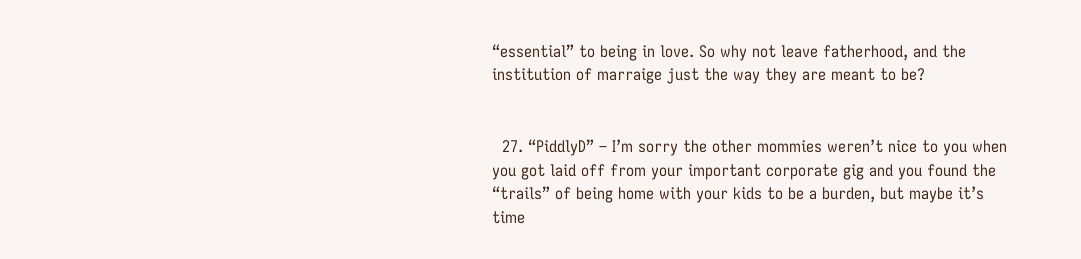“essential” to being in love. So why not leave fatherhood, and the institution of marraige just the way they are meant to be?


  27. “PiddlyD” – I’m sorry the other mommies weren’t nice to you when you got laid off from your important corporate gig and you found the “trails” of being home with your kids to be a burden, but maybe it’s time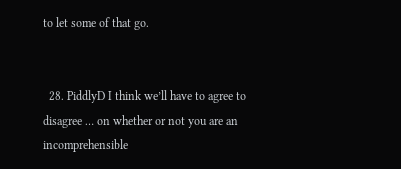to let some of that go.


  28. PiddlyD I think we’ll have to agree to disagree … on whether or not you are an incomprehensible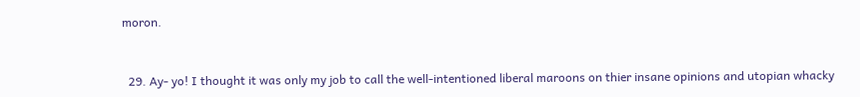moron.


  29. Ay- yo! I thought it was only my job to call the well-intentioned liberal maroons on thier insane opinions and utopian whacky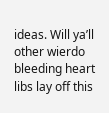ideas. Will ya’ll other wierdo bleeding heart libs lay off this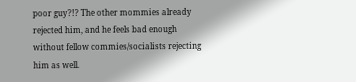poor guy?!? The other mommies already rejected him, and he feels bad enough without fellow commies/socialists rejecting him as well.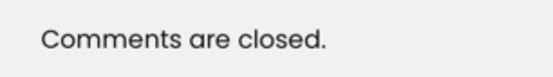Comments are closed.